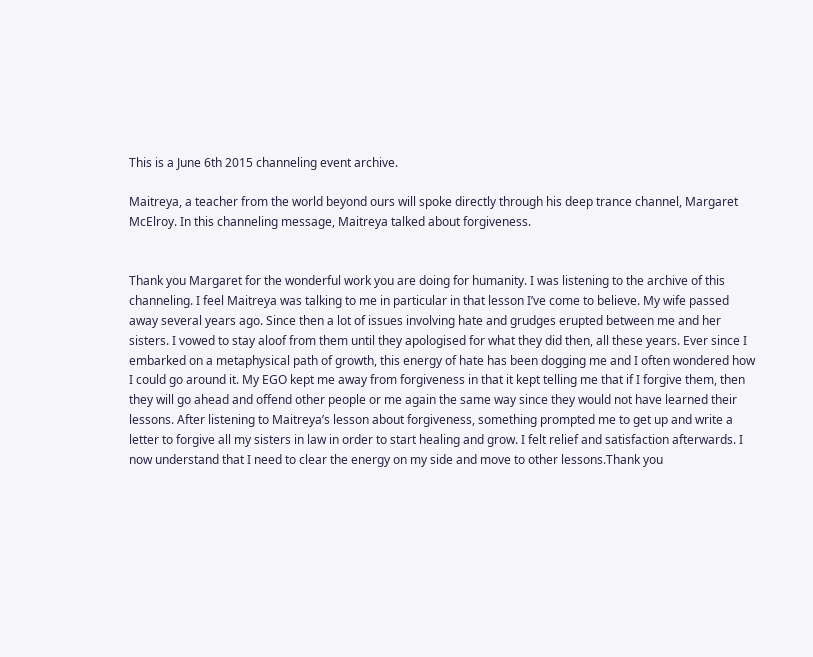This is a June 6th 2015 channeling event archive.

Maitreya, a teacher from the world beyond ours will spoke directly through his deep trance channel, Margaret McElroy. In this channeling message, Maitreya talked about forgiveness.


Thank you Margaret for the wonderful work you are doing for humanity. I was listening to the archive of this channeling. I feel Maitreya was talking to me in particular in that lesson I’ve come to believe. My wife passed away several years ago. Since then a lot of issues involving hate and grudges erupted between me and her sisters. I vowed to stay aloof from them until they apologised for what they did then, all these years. Ever since I embarked on a metaphysical path of growth, this energy of hate has been dogging me and I often wondered how I could go around it. My EGO kept me away from forgiveness in that it kept telling me that if I forgive them, then they will go ahead and offend other people or me again the same way since they would not have learned their lessons. After listening to Maitreya’s lesson about forgiveness, something prompted me to get up and write a letter to forgive all my sisters in law in order to start healing and grow. I felt relief and satisfaction afterwards. I now understand that I need to clear the energy on my side and move to other lessons.Thank you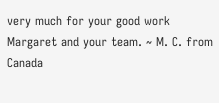very much for your good work Margaret and your team. ~ M. C. from Canada